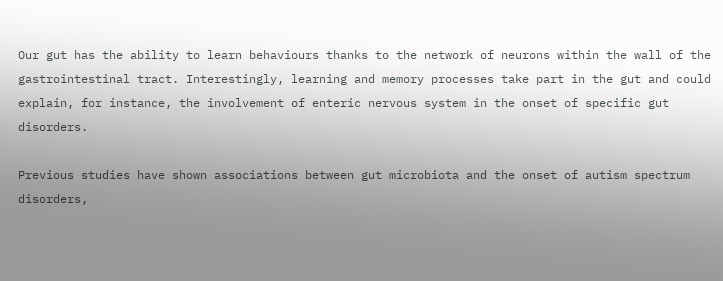Our gut has the ability to learn behaviours thanks to the network of neurons within the wall of the gastrointestinal tract. Interestingly, learning and memory processes take part in the gut and could explain, for instance, the involvement of enteric nervous system in the onset of specific gut disorders.

Previous studies have shown associations between gut microbiota and the onset of autism spectrum disorders,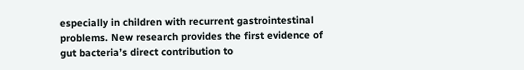especially in children with recurrent gastrointestinal problems. New research provides the first evidence of gut bacteria’s direct contribution to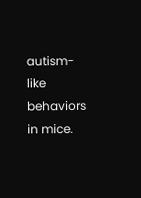autism-like behaviors in mice.